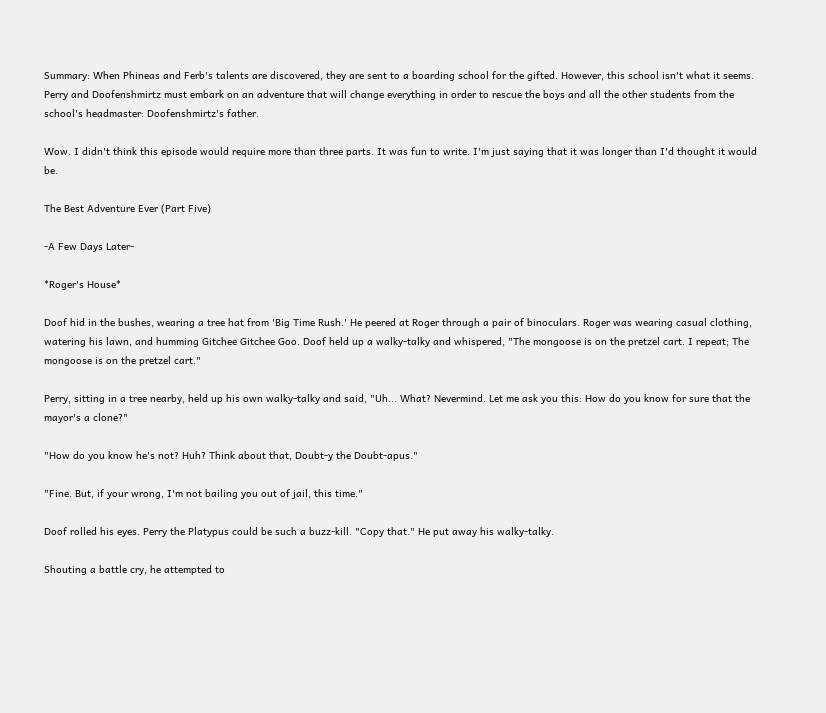Summary: When Phineas and Ferb's talents are discovered, they are sent to a boarding school for the gifted. However, this school isn't what it seems. Perry and Doofenshmirtz must embark on an adventure that will change everything in order to rescue the boys and all the other students from the school's headmaster: Doofenshmirtz's father.

Wow. I didn't think this episode would require more than three parts. It was fun to write. I'm just saying that it was longer than I'd thought it would be.

The Best Adventure Ever (Part Five)

-A Few Days Later-

*Roger's House*

Doof hid in the bushes, wearing a tree hat from 'Big Time Rush.' He peered at Roger through a pair of binoculars. Roger was wearing casual clothing, watering his lawn, and humming Gitchee Gitchee Goo. Doof held up a walky-talky and whispered, "The mongoose is on the pretzel cart. I repeat; The mongoose is on the pretzel cart."

Perry, sitting in a tree nearby, held up his own walky-talky and said, "Uh... What? Nevermind. Let me ask you this: How do you know for sure that the mayor's a clone?"

"How do you know he's not? Huh? Think about that, Doubt-y the Doubt-apus."

"Fine. But, if your wrong, I'm not bailing you out of jail, this time."

Doof rolled his eyes. Perry the Platypus could be such a buzz-kill. "Copy that." He put away his walky-talky.

Shouting a battle cry, he attempted to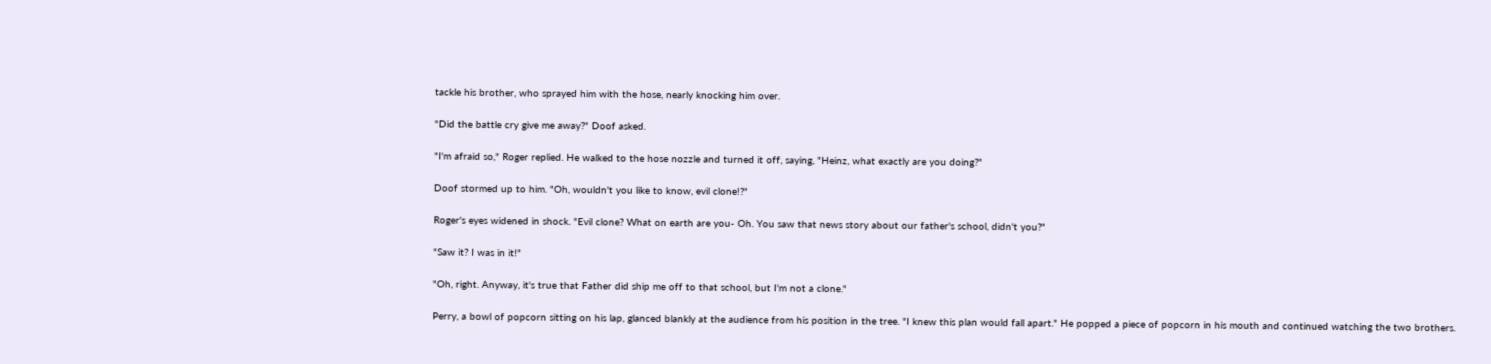tackle his brother, who sprayed him with the hose, nearly knocking him over.

"Did the battle cry give me away?" Doof asked.

"I'm afraid so," Roger replied. He walked to the hose nozzle and turned it off, saying, "Heinz, what exactly are you doing?"

Doof stormed up to him. "Oh, wouldn't you like to know, evil clone!?"

Roger's eyes widened in shock. "Evil clone? What on earth are you- Oh. You saw that news story about our father's school, didn't you?"

"Saw it? I was in it!"

"Oh, right. Anyway, it's true that Father did ship me off to that school, but I'm not a clone."

Perry, a bowl of popcorn sitting on his lap, glanced blankly at the audience from his position in the tree. "I knew this plan would fall apart." He popped a piece of popcorn in his mouth and continued watching the two brothers.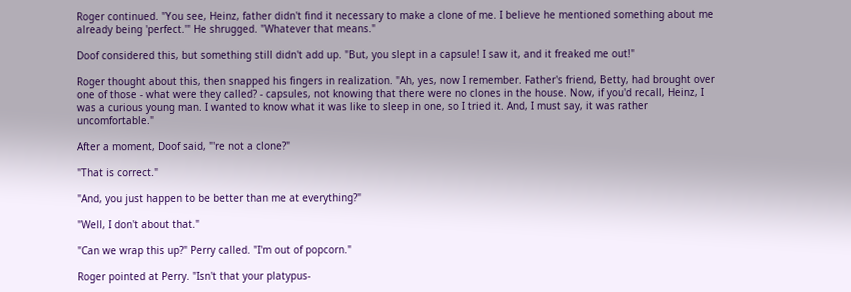Roger continued. "You see, Heinz, father didn't find it necessary to make a clone of me. I believe he mentioned something about me already being 'perfect.'" He shrugged. "Whatever that means."

Doof considered this, but something still didn't add up. "But, you slept in a capsule! I saw it, and it freaked me out!"

Roger thought about this, then snapped his fingers in realization. "Ah, yes, now I remember. Father's friend, Betty, had brought over one of those - what were they called? - capsules, not knowing that there were no clones in the house. Now, if you'd recall, Heinz, I was a curious young man. I wanted to know what it was like to sleep in one, so I tried it. And, I must say, it was rather uncomfortable."

After a moment, Doof said, "'re not a clone?"

"That is correct."

"And, you just happen to be better than me at everything?"

"Well, I don't about that."

"Can we wrap this up?" Perry called. "I'm out of popcorn."

Roger pointed at Perry. "Isn't that your platypus-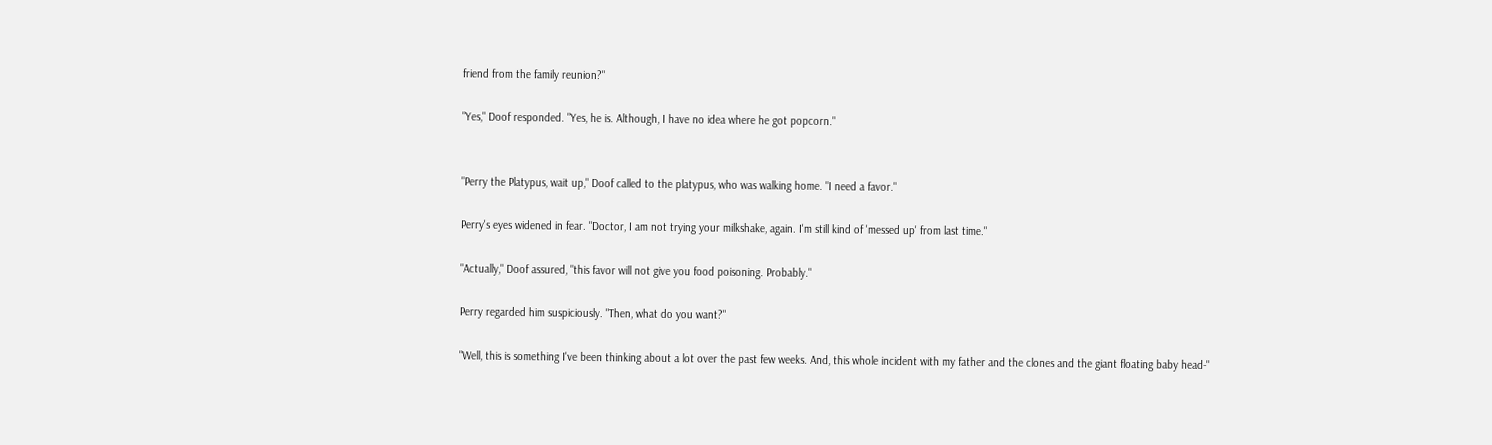friend from the family reunion?"

"Yes," Doof responded. "Yes, he is. Although, I have no idea where he got popcorn."


"Perry the Platypus, wait up," Doof called to the platypus, who was walking home. "I need a favor."

Perry's eyes widened in fear. "Doctor, I am not trying your milkshake, again. I'm still kind of 'messed up' from last time."

"Actually," Doof assured, "this favor will not give you food poisoning. Probably."

Perry regarded him suspiciously. "Then, what do you want?"

"Well, this is something I've been thinking about a lot over the past few weeks. And, this whole incident with my father and the clones and the giant floating baby head-"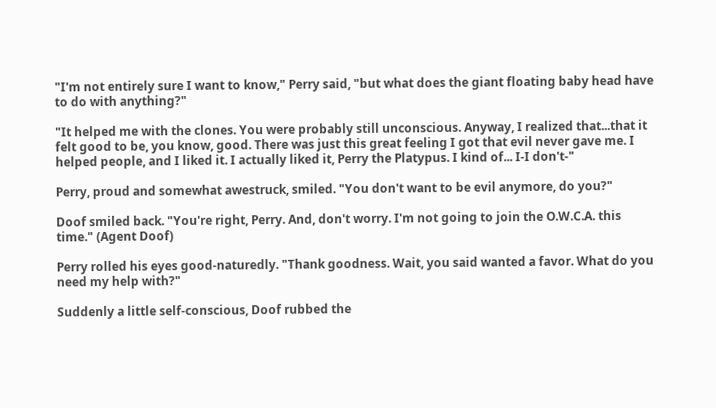"I'm not entirely sure I want to know," Perry said, "but what does the giant floating baby head have to do with anything?"

"It helped me with the clones. You were probably still unconscious. Anyway, I realized that...that it felt good to be, you know, good. There was just this great feeling I got that evil never gave me. I helped people, and I liked it. I actually liked it, Perry the Platypus. I kind of... I-I don't-"

Perry, proud and somewhat awestruck, smiled. "You don't want to be evil anymore, do you?"

Doof smiled back. "You're right, Perry. And, don't worry. I'm not going to join the O.W.C.A. this time." (Agent Doof)

Perry rolled his eyes good-naturedly. "Thank goodness. Wait, you said wanted a favor. What do you need my help with?"

Suddenly a little self-conscious, Doof rubbed the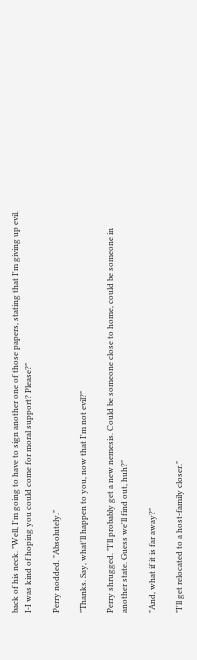back of his neck. "Well, I'm going to have to sign another one of those papers, stating that I'm giving up evil. I-I was kind of hoping you could come for moral support? Please?"

Perry nodded. "Absolutely."

"Thanks. Say, what'll happen to you, now that I'm not evil?"

Perry shrugged. "I'll probably get a new nemesis. Could be someone close to home, could be someone in another state. Guess we'll find out, huh?"

"And, what if it is far away?"

"I'll get relocated to a host-family closer."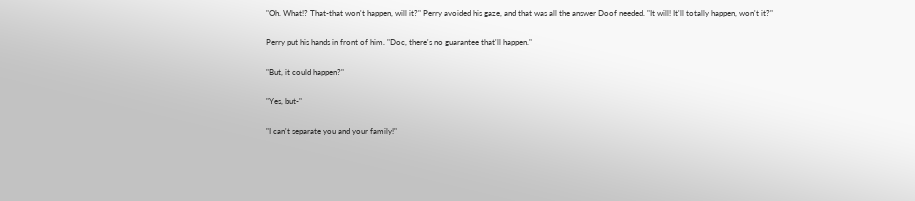"Oh. What!? That-that won't happen, will it?" Perry avoided his gaze, and that was all the answer Doof needed. "It will! It'll totally happen, won't it?"

Perry put his hands in front of him. "Doc, there's no guarantee that'll happen."

"But, it could happen?"

"Yes, but-"

"I can't separate you and your family!"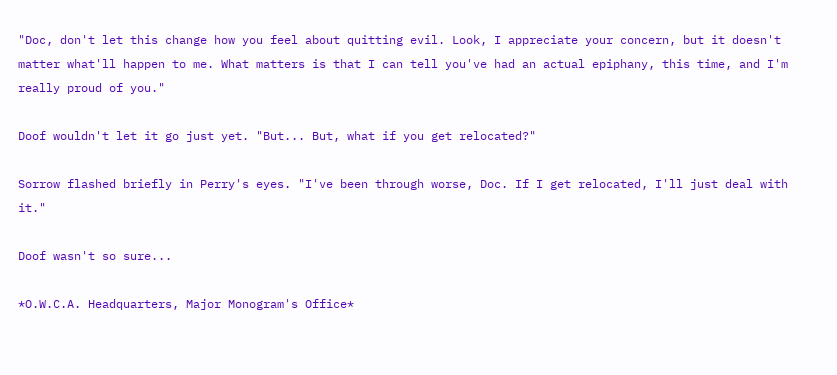"Doc, don't let this change how you feel about quitting evil. Look, I appreciate your concern, but it doesn't matter what'll happen to me. What matters is that I can tell you've had an actual epiphany, this time, and I'm really proud of you."

Doof wouldn't let it go just yet. "But... But, what if you get relocated?"

Sorrow flashed briefly in Perry's eyes. "I've been through worse, Doc. If I get relocated, I'll just deal with it."

Doof wasn't so sure...

*O.W.C.A. Headquarters, Major Monogram's Office*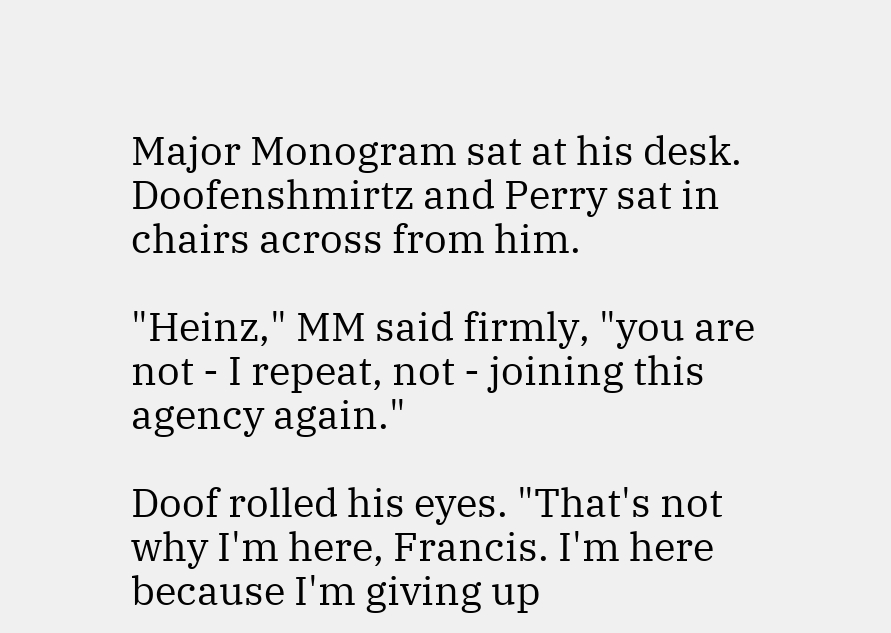Major Monogram sat at his desk. Doofenshmirtz and Perry sat in chairs across from him.

"Heinz," MM said firmly, "you are not - I repeat, not - joining this agency again."

Doof rolled his eyes. "That's not why I'm here, Francis. I'm here because I'm giving up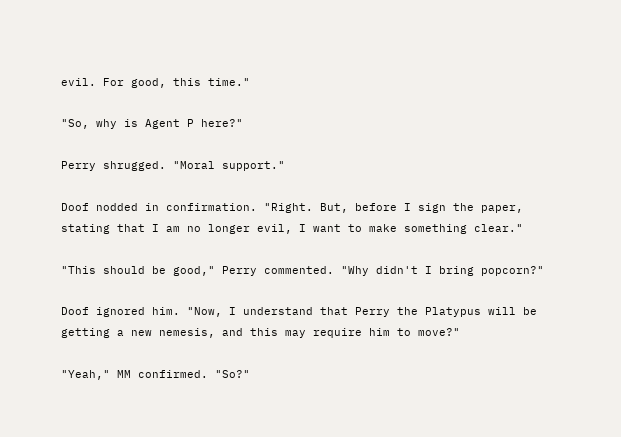evil. For good, this time."

"So, why is Agent P here?"

Perry shrugged. "Moral support."

Doof nodded in confirmation. "Right. But, before I sign the paper, stating that I am no longer evil, I want to make something clear."

"This should be good," Perry commented. "Why didn't I bring popcorn?"

Doof ignored him. "Now, I understand that Perry the Platypus will be getting a new nemesis, and this may require him to move?"

"Yeah," MM confirmed. "So?"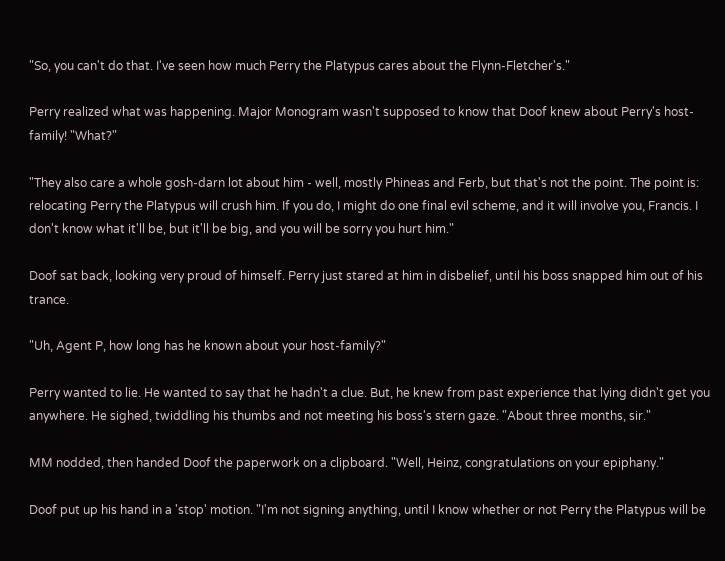"So, you can't do that. I've seen how much Perry the Platypus cares about the Flynn-Fletcher's."

Perry realized what was happening. Major Monogram wasn't supposed to know that Doof knew about Perry's host-family! "What?"

"They also care a whole gosh-darn lot about him - well, mostly Phineas and Ferb, but that's not the point. The point is: relocating Perry the Platypus will crush him. If you do, I might do one final evil scheme, and it will involve you, Francis. I don't know what it'll be, but it'll be big, and you will be sorry you hurt him."

Doof sat back, looking very proud of himself. Perry just stared at him in disbelief, until his boss snapped him out of his trance.

"Uh, Agent P, how long has he known about your host-family?"

Perry wanted to lie. He wanted to say that he hadn't a clue. But, he knew from past experience that lying didn't get you anywhere. He sighed, twiddling his thumbs and not meeting his boss's stern gaze. "About three months, sir."

MM nodded, then handed Doof the paperwork on a clipboard. "Well, Heinz, congratulations on your epiphany."

Doof put up his hand in a 'stop' motion. "I'm not signing anything, until I know whether or not Perry the Platypus will be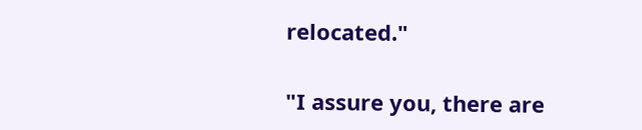relocated."

"I assure you, there are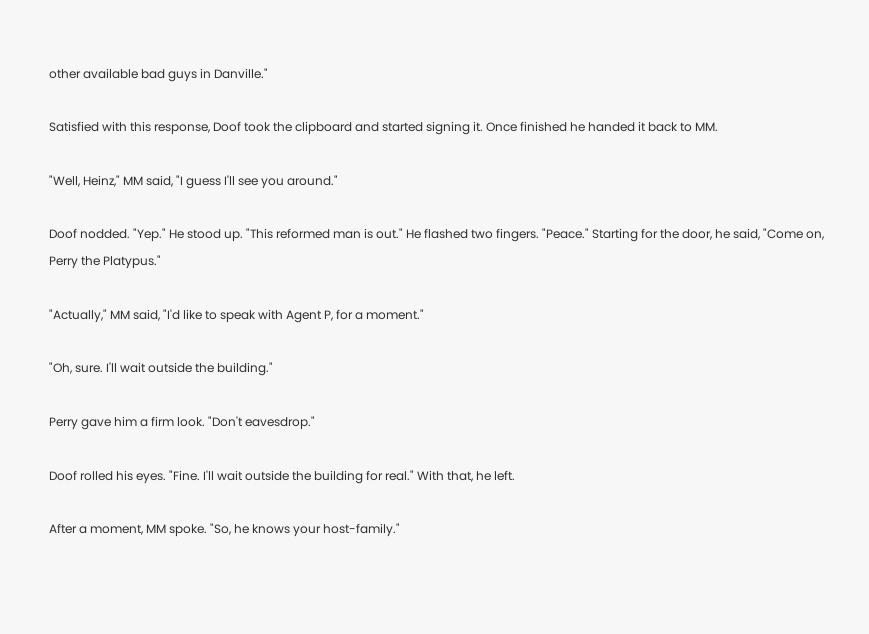other available bad guys in Danville."

Satisfied with this response, Doof took the clipboard and started signing it. Once finished he handed it back to MM.

"Well, Heinz," MM said, "I guess I'll see you around."

Doof nodded. "Yep." He stood up. "This reformed man is out." He flashed two fingers. "Peace." Starting for the door, he said, "Come on, Perry the Platypus."

"Actually," MM said, "I'd like to speak with Agent P, for a moment."

"Oh, sure. I'll wait outside the building."

Perry gave him a firm look. "Don't eavesdrop."

Doof rolled his eyes. "Fine. I'll wait outside the building for real." With that, he left.

After a moment, MM spoke. "So, he knows your host-family."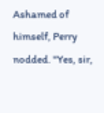Ashamed of himself, Perry nodded. "Yes, sir,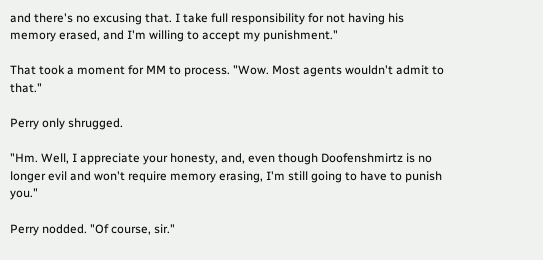and there's no excusing that. I take full responsibility for not having his memory erased, and I'm willing to accept my punishment."

That took a moment for MM to process. "Wow. Most agents wouldn't admit to that."

Perry only shrugged.

"Hm. Well, I appreciate your honesty, and, even though Doofenshmirtz is no longer evil and won't require memory erasing, I'm still going to have to punish you."

Perry nodded. "Of course, sir."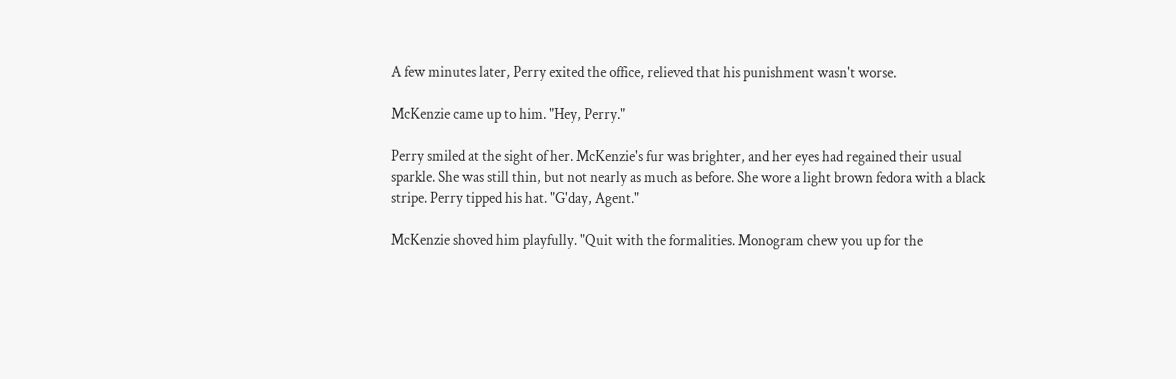A few minutes later, Perry exited the office, relieved that his punishment wasn't worse.

McKenzie came up to him. "Hey, Perry."

Perry smiled at the sight of her. McKenzie's fur was brighter, and her eyes had regained their usual sparkle. She was still thin, but not nearly as much as before. She wore a light brown fedora with a black stripe. Perry tipped his hat. "G'day, Agent."

McKenzie shoved him playfully. "Quit with the formalities. Monogram chew you up for the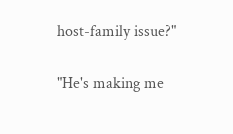host-family issue?"

"He's making me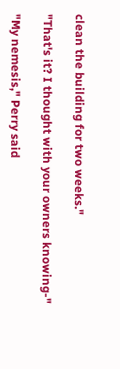clean the building for two weeks."

"That's it? I thought with your owners knowing-"

"My nemesis," Perry said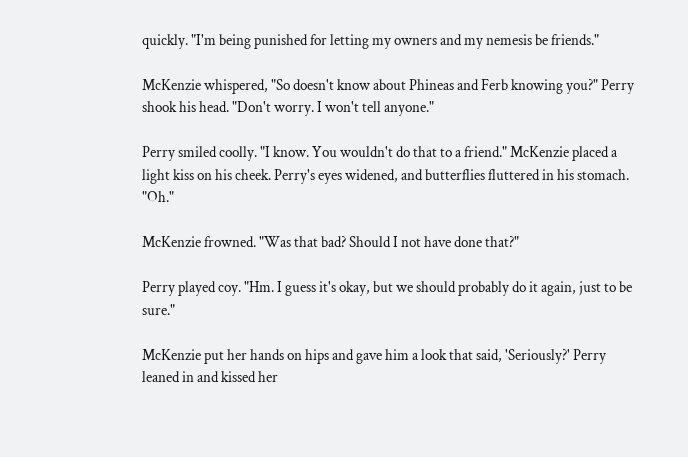quickly. "I'm being punished for letting my owners and my nemesis be friends."

McKenzie whispered, "So doesn't know about Phineas and Ferb knowing you?" Perry shook his head. "Don't worry. I won't tell anyone."

Perry smiled coolly. "I know. You wouldn't do that to a friend." McKenzie placed a light kiss on his cheek. Perry's eyes widened, and butterflies fluttered in his stomach. "Oh."

McKenzie frowned. "Was that bad? Should I not have done that?"

Perry played coy. "Hm. I guess it's okay, but we should probably do it again, just to be sure."

McKenzie put her hands on hips and gave him a look that said, 'Seriously?' Perry leaned in and kissed her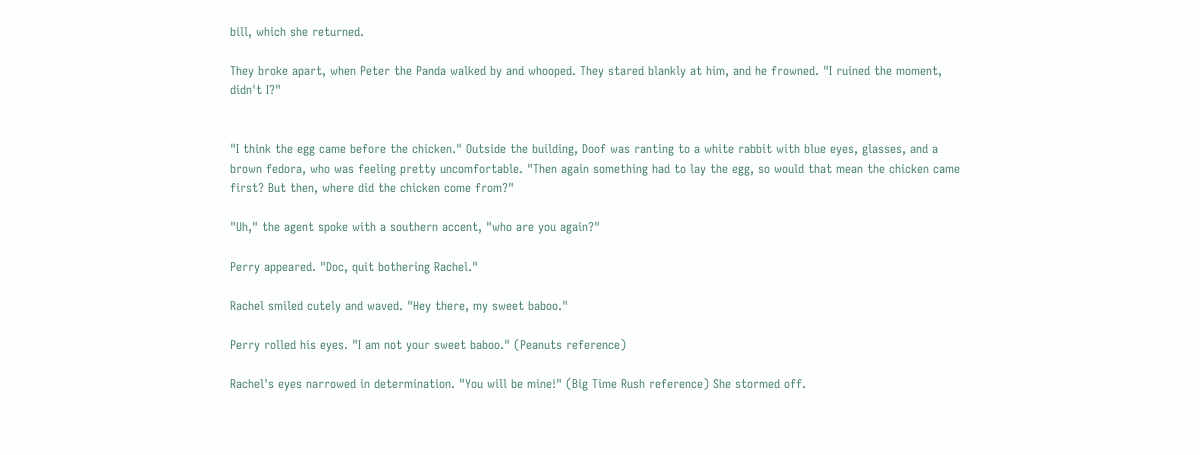bill, which she returned.

They broke apart, when Peter the Panda walked by and whooped. They stared blankly at him, and he frowned. "I ruined the moment, didn't I?"


"I think the egg came before the chicken." Outside the building, Doof was ranting to a white rabbit with blue eyes, glasses, and a brown fedora, who was feeling pretty uncomfortable. "Then again something had to lay the egg, so would that mean the chicken came first? But then, where did the chicken come from?"

"Uh," the agent spoke with a southern accent, "who are you again?"

Perry appeared. "Doc, quit bothering Rachel."

Rachel smiled cutely and waved. "Hey there, my sweet baboo."

Perry rolled his eyes. "I am not your sweet baboo." (Peanuts reference)

Rachel's eyes narrowed in determination. "You will be mine!" (Big Time Rush reference) She stormed off.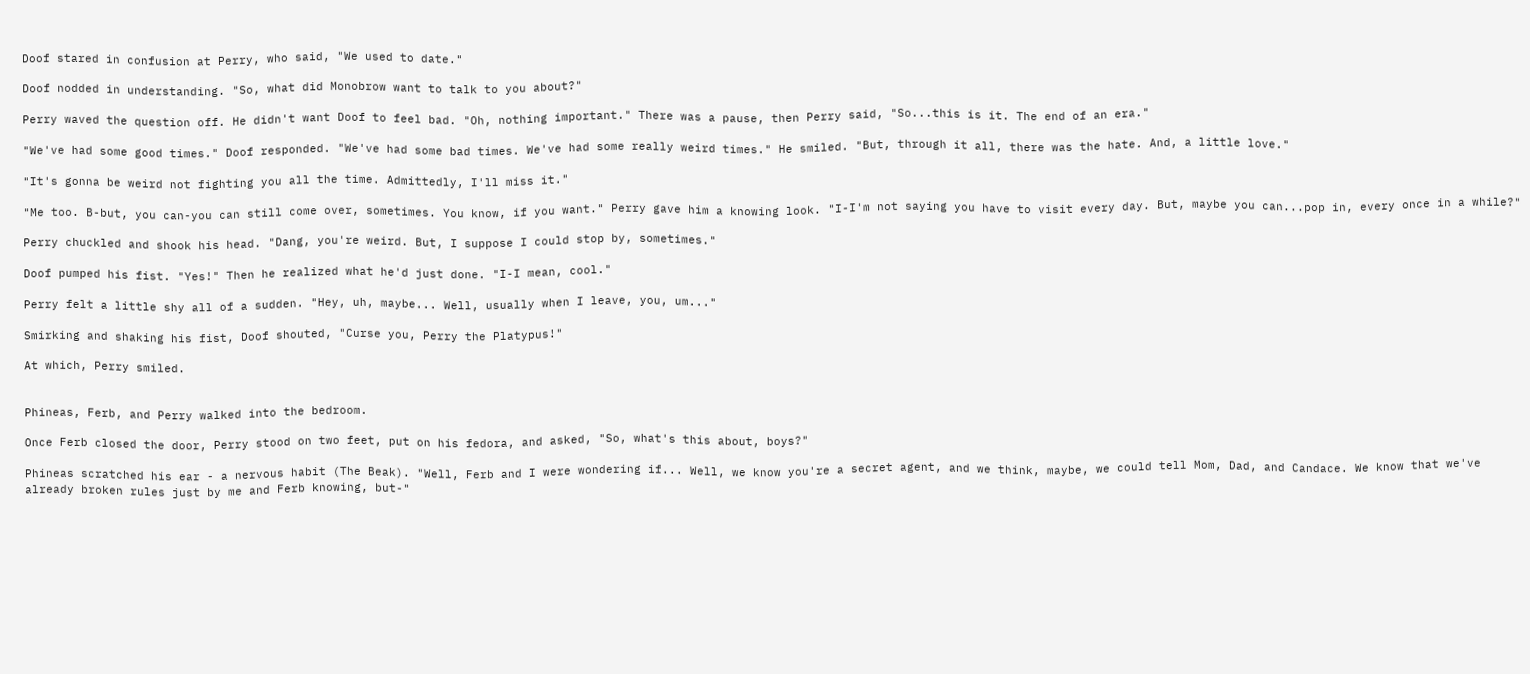Doof stared in confusion at Perry, who said, "We used to date."

Doof nodded in understanding. "So, what did Monobrow want to talk to you about?"

Perry waved the question off. He didn't want Doof to feel bad. "Oh, nothing important." There was a pause, then Perry said, "So...this is it. The end of an era."

"We've had some good times." Doof responded. "We've had some bad times. We've had some really weird times." He smiled. "But, through it all, there was the hate. And, a little love."

"It's gonna be weird not fighting you all the time. Admittedly, I'll miss it."

"Me too. B-but, you can-you can still come over, sometimes. You know, if you want." Perry gave him a knowing look. "I-I'm not saying you have to visit every day. But, maybe you can...pop in, every once in a while?"

Perry chuckled and shook his head. "Dang, you're weird. But, I suppose I could stop by, sometimes."

Doof pumped his fist. "Yes!" Then he realized what he'd just done. "I-I mean, cool."

Perry felt a little shy all of a sudden. "Hey, uh, maybe... Well, usually when I leave, you, um..."

Smirking and shaking his fist, Doof shouted, "Curse you, Perry the Platypus!"

At which, Perry smiled.


Phineas, Ferb, and Perry walked into the bedroom.

Once Ferb closed the door, Perry stood on two feet, put on his fedora, and asked, "So, what's this about, boys?"

Phineas scratched his ear - a nervous habit (The Beak). "Well, Ferb and I were wondering if... Well, we know you're a secret agent, and we think, maybe, we could tell Mom, Dad, and Candace. We know that we've already broken rules just by me and Ferb knowing, but-"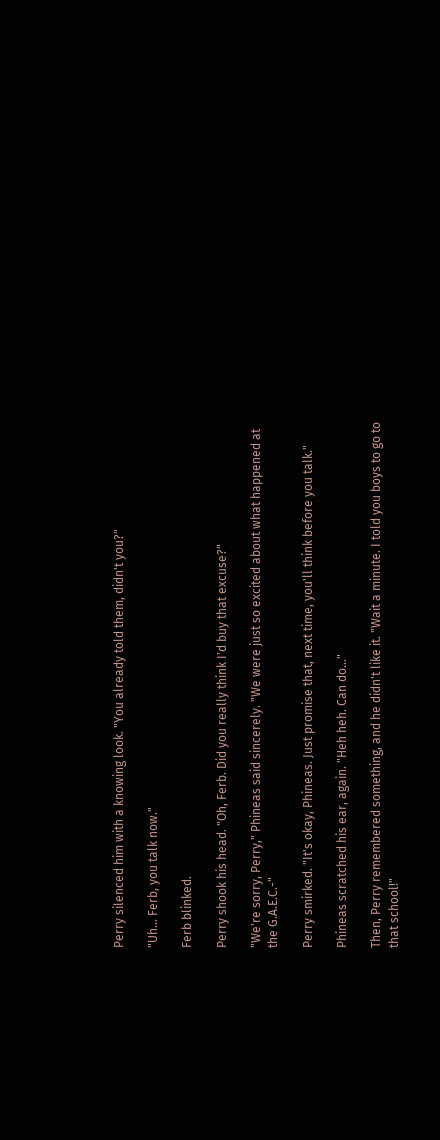Perry silenced him with a knowing look. "You already told them, didn't you?"

"Uh... Ferb, you talk now."

Ferb blinked.

Perry shook his head. "Oh, Ferb. Did you really think I'd buy that excuse?"

"We're sorry, Perry," Phineas said sincerely. "We were just so excited about what happened at the G.A.E.C.-"

Perry smirked. "It's okay, Phineas. Just promise that, next time, you'll think before you talk."

Phineas scratched his ear, again. "Heh heh. Can do..."

Then, Perry remembered something, and he didn't like it. "Wait a minute. I told you boys to go to that school!"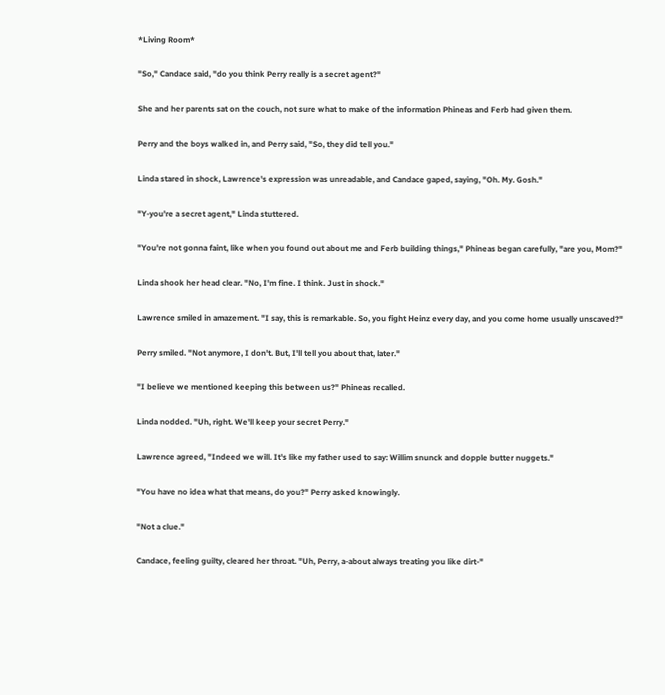*Living Room*

"So," Candace said, "do you think Perry really is a secret agent?"

She and her parents sat on the couch, not sure what to make of the information Phineas and Ferb had given them.

Perry and the boys walked in, and Perry said, "So, they did tell you."

Linda stared in shock, Lawrence's expression was unreadable, and Candace gaped, saying, "Oh. My. Gosh."

"Y-you're a secret agent," Linda stuttered.

"You're not gonna faint, like when you found out about me and Ferb building things," Phineas began carefully, "are you, Mom?"

Linda shook her head clear. "No, I'm fine. I think. Just in shock."

Lawrence smiled in amazement. "I say, this is remarkable. So, you fight Heinz every day, and you come home usually unscaved?"

Perry smiled. "Not anymore, I don't. But, I'll tell you about that, later."

"I believe we mentioned keeping this between us?" Phineas recalled.

Linda nodded. "Uh, right. We'll keep your secret Perry."

Lawrence agreed, "Indeed we will. It's like my father used to say: Willim snunck and dopple butter nuggets."

"You have no idea what that means, do you?" Perry asked knowingly.

"Not a clue."

Candace, feeling guilty, cleared her throat. "Uh, Perry, a-about always treating you like dirt-"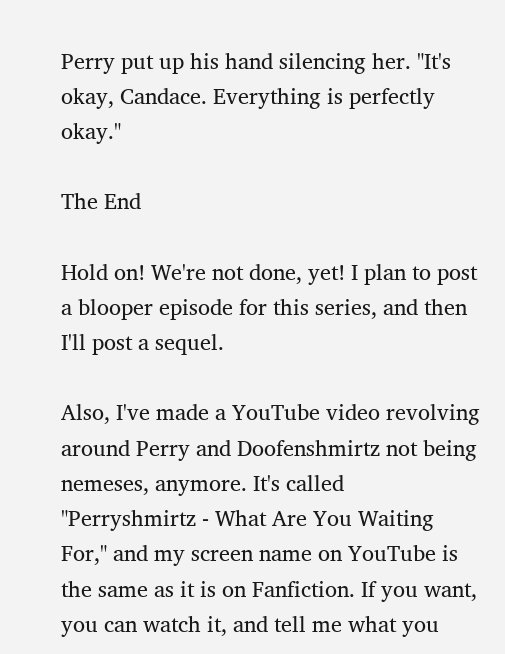Perry put up his hand silencing her. "It's okay, Candace. Everything is perfectly okay."

The End

Hold on! We're not done, yet! I plan to post a blooper episode for this series, and then I'll post a sequel.

Also, I've made a YouTube video revolving around Perry and Doofenshmirtz not being nemeses, anymore. It's called "Perryshmirtz - What Are You Waiting For," and my screen name on YouTube is the same as it is on Fanfiction. If you want, you can watch it, and tell me what you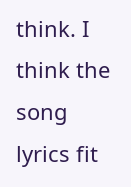think. I think the song lyrics fit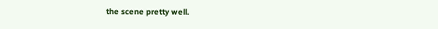the scene pretty well.